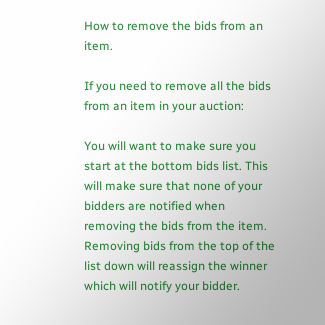How to remove the bids from an item.

If you need to remove all the bids from an item in your auction:

You will want to make sure you start at the bottom bids list. This will make sure that none of your bidders are notified when removing the bids from the item. Removing bids from the top of the list down will reassign the winner which will notify your bidder.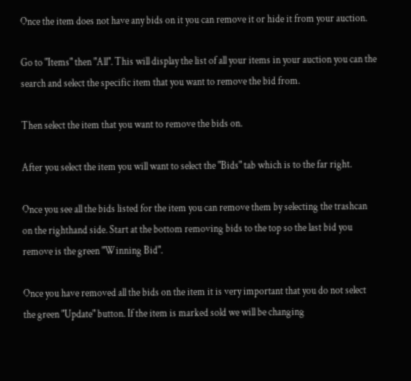Once the item does not have any bids on it you can remove it or hide it from your auction.

Go to "Items" then "All". This will display the list of all your items in your auction you can the search and select the specific item that you want to remove the bid from.

Then select the item that you want to remove the bids on.

After you select the item you will want to select the "Bids" tab which is to the far right.

Once you see all the bids listed for the item you can remove them by selecting the trashcan on the righthand side. Start at the bottom removing bids to the top so the last bid you remove is the green "Winning Bid".

Once you have removed all the bids on the item it is very important that you do not select the green "Update" button. If the item is marked sold we will be changing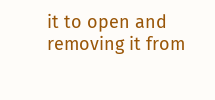it to open and removing it from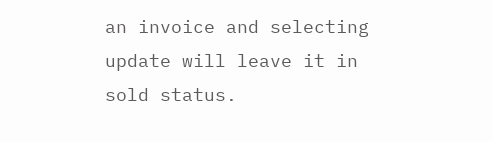an invoice and selecting update will leave it in sold status.